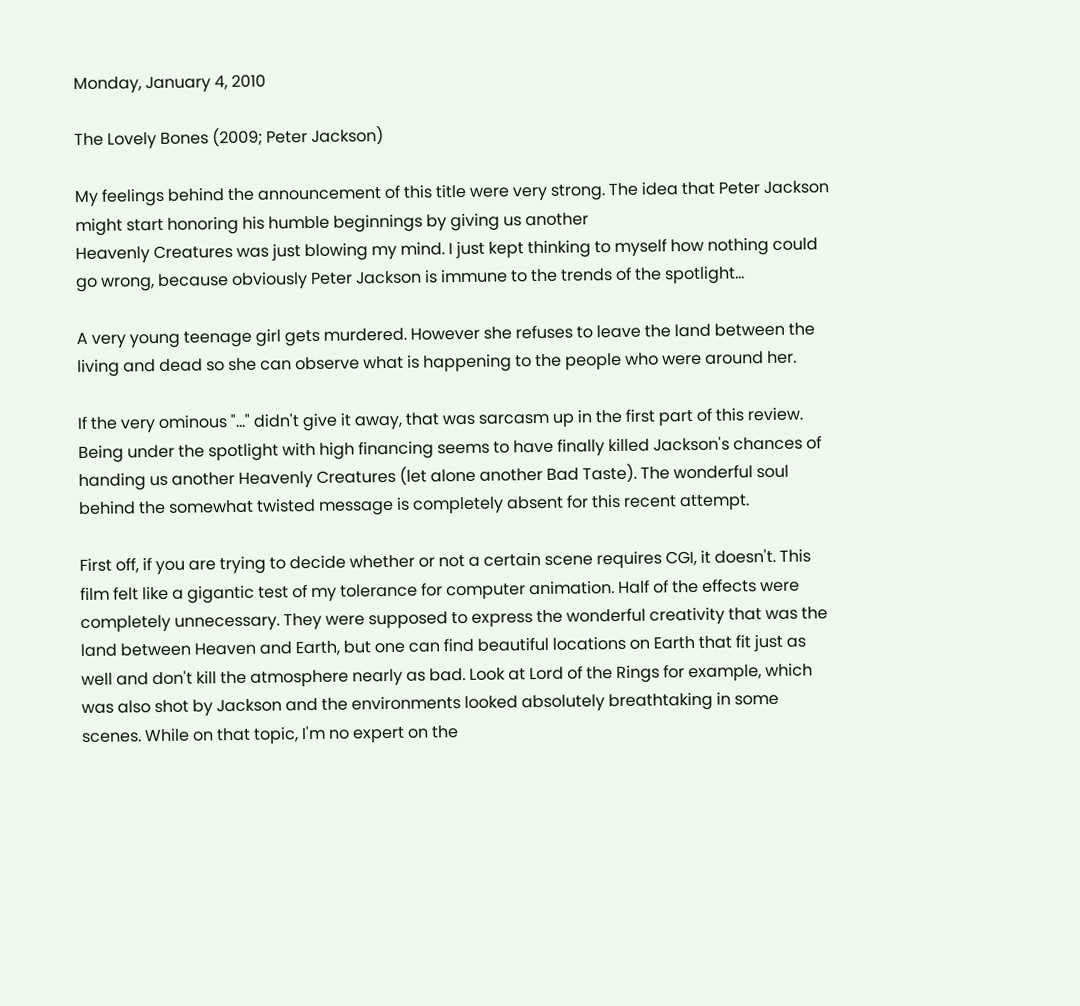Monday, January 4, 2010

The Lovely Bones (2009; Peter Jackson)

My feelings behind the announcement of this title were very strong. The idea that Peter Jackson might start honoring his humble beginnings by giving us another
Heavenly Creatures was just blowing my mind. I just kept thinking to myself how nothing could go wrong, because obviously Peter Jackson is immune to the trends of the spotlight...

A very young teenage girl gets murdered. However she refuses to leave the land between the living and dead so she can observe what is happening to the people who were around her.

If the very ominous "..." didn't give it away, that was sarcasm up in the first part of this review. Being under the spotlight with high financing seems to have finally killed Jackson's chances of handing us another Heavenly Creatures (let alone another Bad Taste). The wonderful soul behind the somewhat twisted message is completely absent for this recent attempt.

First off, if you are trying to decide whether or not a certain scene requires CGI, it doesn't. This film felt like a gigantic test of my tolerance for computer animation. Half of the effects were completely unnecessary. They were supposed to express the wonderful creativity that was the land between Heaven and Earth, but one can find beautiful locations on Earth that fit just as well and don't kill the atmosphere nearly as bad. Look at Lord of the Rings for example, which was also shot by Jackson and the environments looked absolutely breathtaking in some scenes. While on that topic, I'm no expert on the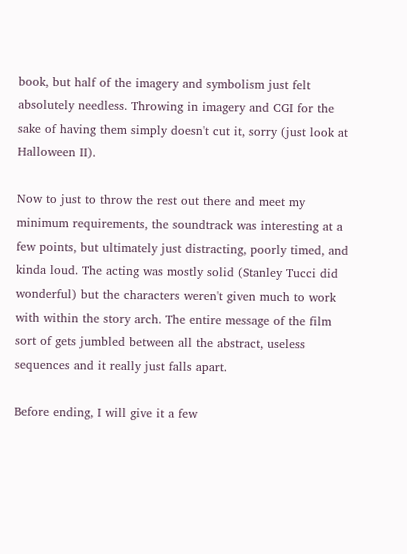book, but half of the imagery and symbolism just felt absolutely needless. Throwing in imagery and CGI for the sake of having them simply doesn't cut it, sorry (just look at Halloween II).

Now to just to throw the rest out there and meet my minimum requirements, the soundtrack was interesting at a few points, but ultimately just distracting, poorly timed, and kinda loud. The acting was mostly solid (Stanley Tucci did wonderful) but the characters weren't given much to work with within the story arch. The entire message of the film sort of gets jumbled between all the abstract, useless sequences and it really just falls apart.

Before ending, I will give it a few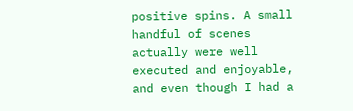positive spins. A small handful of scenes actually were well executed and enjoyable, and even though I had a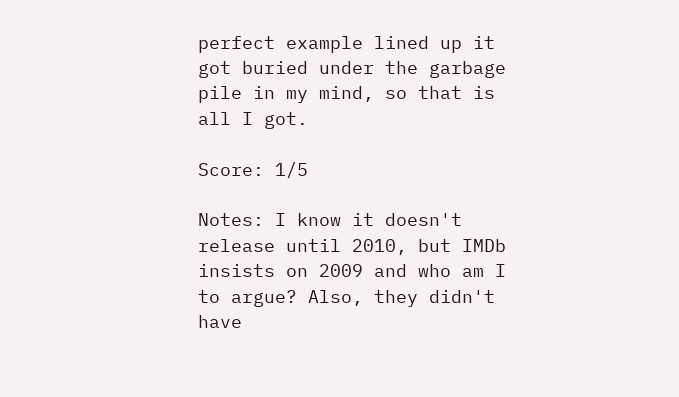perfect example lined up it got buried under the garbage pile in my mind, so that is all I got.

Score: 1/5

Notes: I know it doesn't release until 2010, but IMDb insists on 2009 and who am I to argue? Also, they didn't have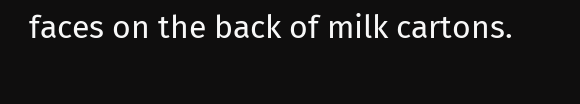faces on the back of milk cartons.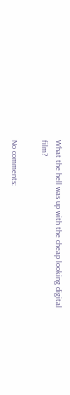What the hell was up with the cheap looking digital film?

No comments: